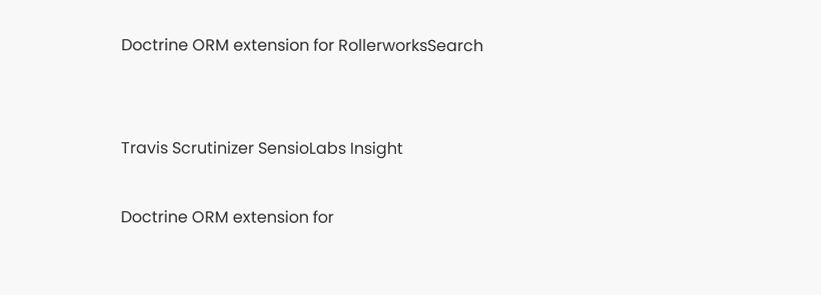Doctrine ORM extension for RollerworksSearch


Travis Scrutinizer SensioLabs Insight

Doctrine ORM extension for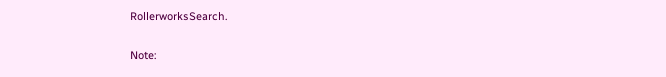RollerworksSearch.

Note: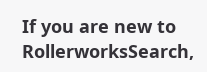If you are new to RollerworksSearch,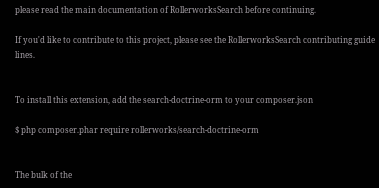please read the main documentation of RollerworksSearch before continuing.

If you'd like to contribute to this project, please see the RollerworksSearch contributing guide lines.


To install this extension, add the search-doctrine-orm to your composer.json

$ php composer.phar require rollerworks/search-doctrine-orm


The bulk of the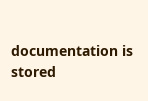documentation is stored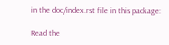in the doc/index.rst file in this package:

Read the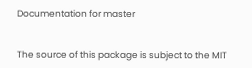Documentation for master


The source of this package is subject to the MIT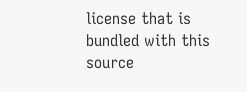license that is bundled with this source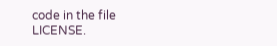code in the file LICENSE.